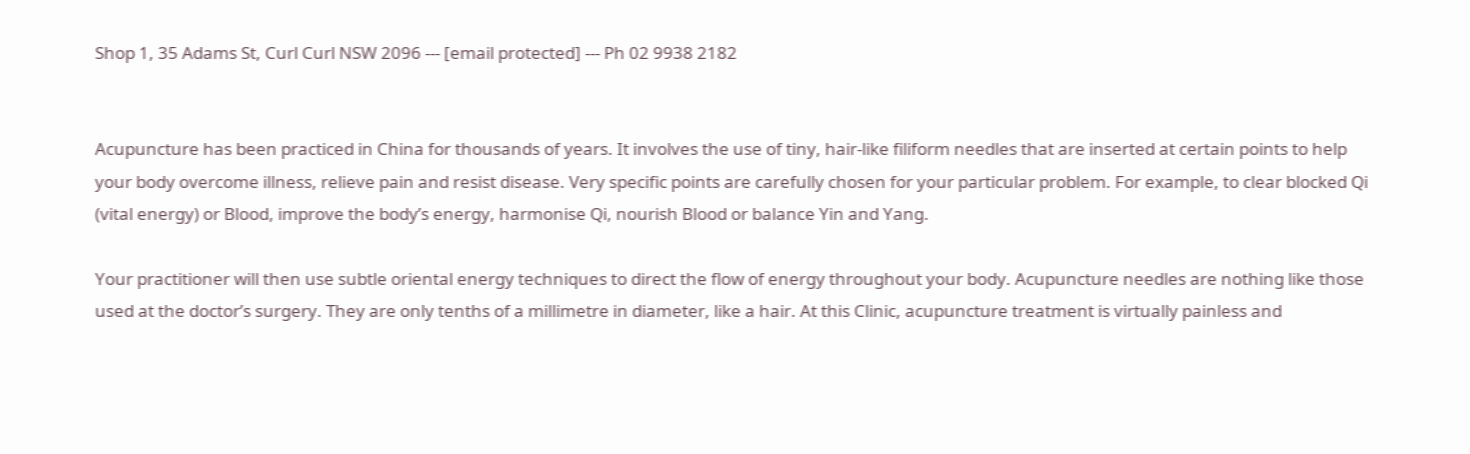Shop 1, 35 Adams St, Curl Curl NSW 2096 --- [email protected] --- Ph 02 9938 2182


Acupuncture has been practiced in China for thousands of years. It involves the use of tiny, hair-like filiform needles that are inserted at certain points to help your body overcome illness, relieve pain and resist disease. Very specific points are carefully chosen for your particular problem. For example, to clear blocked Qi (vital energy) or Blood, improve the body’s energy, harmonise Qi, nourish Blood or balance Yin and Yang.

Your practitioner will then use subtle oriental energy techniques to direct the flow of energy throughout your body. Acupuncture needles are nothing like those used at the doctor’s surgery. They are only tenths of a millimetre in diameter, like a hair. At this Clinic, acupuncture treatment is virtually painless and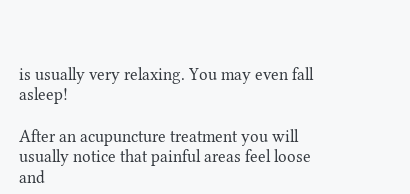is usually very relaxing. You may even fall asleep!

After an acupuncture treatment you will usually notice that painful areas feel loose and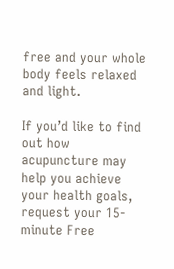free and your whole body feels relaxed and light.

If you’d like to find out how acupuncture may help you achieve your health goals, request your 15-minute Free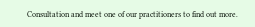Consultation and meet one of our practitioners to find out more.